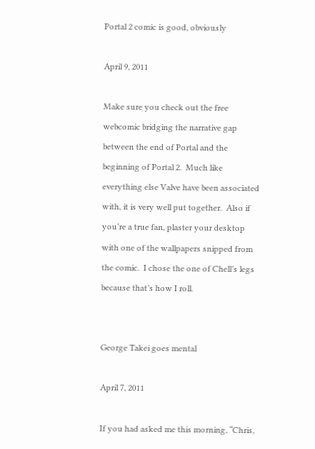Portal 2 comic is good, obviously

April 9, 2011

Make sure you check out the free webcomic bridging the narrative gap between the end of Portal and the beginning of Portal 2.  Much like everything else Valve have been associated with, it is very well put together.  Also if you’re a true fan, plaster your desktop with one of the wallpapers snipped from the comic.  I chose the one of Chell’s legs because that’s how I roll.


George Takei goes mental

April 7, 2011

If you had asked me this morning, “Chris,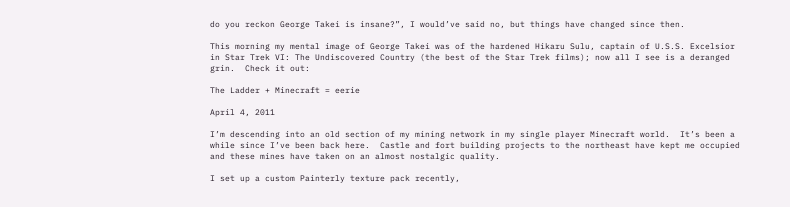do you reckon George Takei is insane?”, I would’ve said no, but things have changed since then.

This morning my mental image of George Takei was of the hardened Hikaru Sulu, captain of U.S.S. Excelsior in Star Trek VI: The Undiscovered Country (the best of the Star Trek films); now all I see is a deranged grin.  Check it out:

The Ladder + Minecraft = eerie

April 4, 2011

I’m descending into an old section of my mining network in my single player Minecraft world.  It’s been a while since I’ve been back here.  Castle and fort building projects to the northeast have kept me occupied and these mines have taken on an almost nostalgic quality.

I set up a custom Painterly texture pack recently,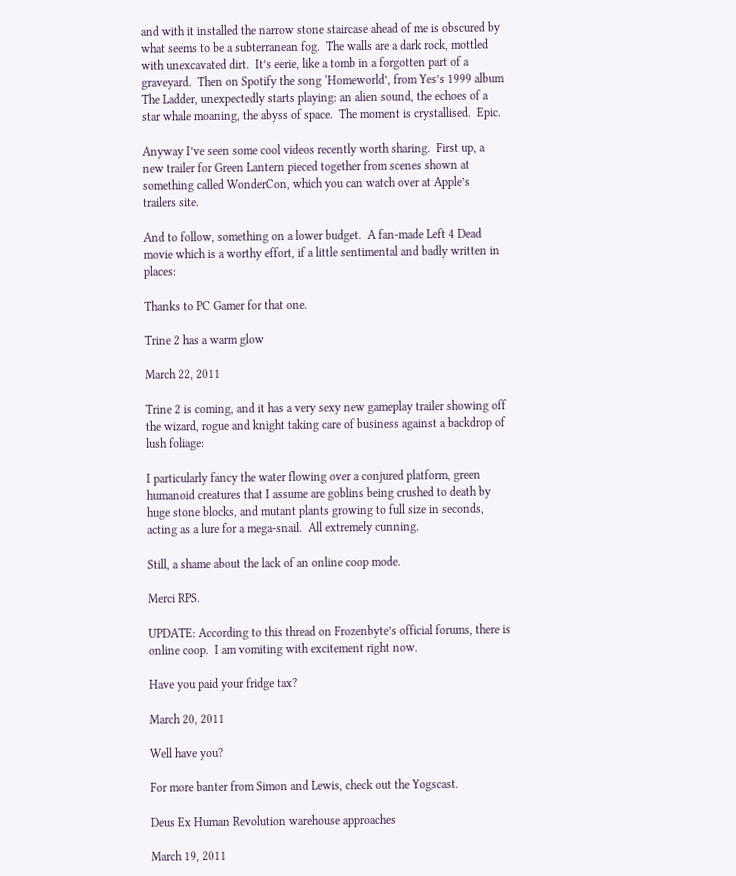and with it installed the narrow stone staircase ahead of me is obscured by what seems to be a subterranean fog.  The walls are a dark rock, mottled with unexcavated dirt.  It’s eerie, like a tomb in a forgotten part of a graveyard.  Then on Spotify the song ‘Homeworld’, from Yes’s 1999 album The Ladder, unexpectedly starts playing: an alien sound, the echoes of a star whale moaning, the abyss of space.  The moment is crystallised.  Epic.

Anyway I’ve seen some cool videos recently worth sharing.  First up, a new trailer for Green Lantern pieced together from scenes shown at something called WonderCon, which you can watch over at Apple’s trailers site.

And to follow, something on a lower budget.  A fan-made Left 4 Dead movie which is a worthy effort, if a little sentimental and badly written in places:

Thanks to PC Gamer for that one.

Trine 2 has a warm glow

March 22, 2011

Trine 2 is coming, and it has a very sexy new gameplay trailer showing off the wizard, rogue and knight taking care of business against a backdrop of lush foliage:

I particularly fancy the water flowing over a conjured platform, green humanoid creatures that I assume are goblins being crushed to death by huge stone blocks, and mutant plants growing to full size in seconds, acting as a lure for a mega-snail.  All extremely cunning.

Still, a shame about the lack of an online coop mode.

Merci RPS.

UPDATE: According to this thread on Frozenbyte’s official forums, there is online coop.  I am vomiting with excitement right now.

Have you paid your fridge tax?

March 20, 2011

Well have you?

For more banter from Simon and Lewis, check out the Yogscast.

Deus Ex Human Revolution warehouse approaches

March 19, 2011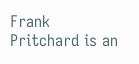Frank Pritchard is an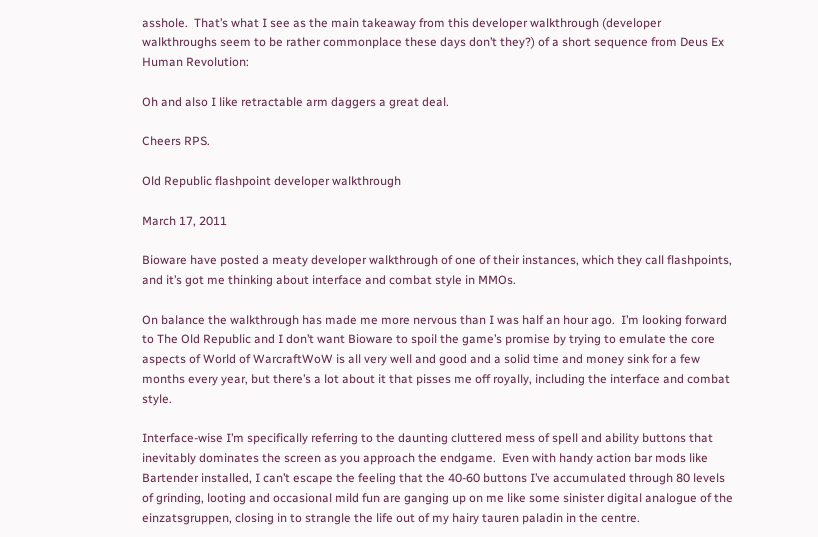asshole.  That’s what I see as the main takeaway from this developer walkthrough (developer walkthroughs seem to be rather commonplace these days don’t they?) of a short sequence from Deus Ex Human Revolution:

Oh and also I like retractable arm daggers a great deal.

Cheers RPS.

Old Republic flashpoint developer walkthrough

March 17, 2011

Bioware have posted a meaty developer walkthrough of one of their instances, which they call flashpoints, and it’s got me thinking about interface and combat style in MMOs.

On balance the walkthrough has made me more nervous than I was half an hour ago.  I’m looking forward to The Old Republic and I don’t want Bioware to spoil the game’s promise by trying to emulate the core aspects of World of WarcraftWoW is all very well and good and a solid time and money sink for a few months every year, but there’s a lot about it that pisses me off royally, including the interface and combat style.

Interface-wise I’m specifically referring to the daunting cluttered mess of spell and ability buttons that inevitably dominates the screen as you approach the endgame.  Even with handy action bar mods like Bartender installed, I can’t escape the feeling that the 40-60 buttons I’ve accumulated through 80 levels of grinding, looting and occasional mild fun are ganging up on me like some sinister digital analogue of the einzatsgruppen, closing in to strangle the life out of my hairy tauren paladin in the centre.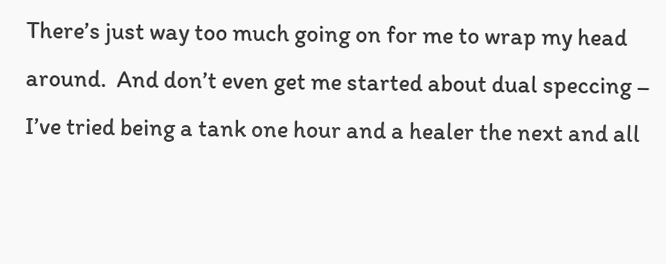There’s just way too much going on for me to wrap my head around.  And don’t even get me started about dual speccing – I’ve tried being a tank one hour and a healer the next and all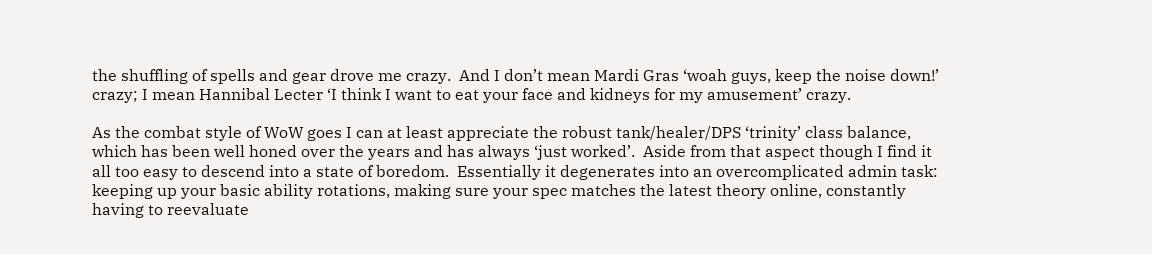the shuffling of spells and gear drove me crazy.  And I don’t mean Mardi Gras ‘woah guys, keep the noise down!’ crazy; I mean Hannibal Lecter ‘I think I want to eat your face and kidneys for my amusement’ crazy.

As the combat style of WoW goes I can at least appreciate the robust tank/healer/DPS ‘trinity’ class balance, which has been well honed over the years and has always ‘just worked’.  Aside from that aspect though I find it all too easy to descend into a state of boredom.  Essentially it degenerates into an overcomplicated admin task: keeping up your basic ability rotations, making sure your spec matches the latest theory online, constantly having to reevaluate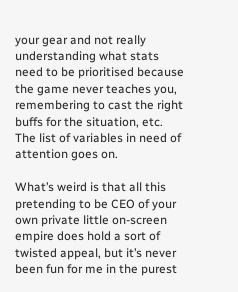your gear and not really understanding what stats need to be prioritised because the game never teaches you, remembering to cast the right buffs for the situation, etc.  The list of variables in need of attention goes on.

What’s weird is that all this pretending to be CEO of your own private little on-screen empire does hold a sort of twisted appeal, but it’s never been fun for me in the purest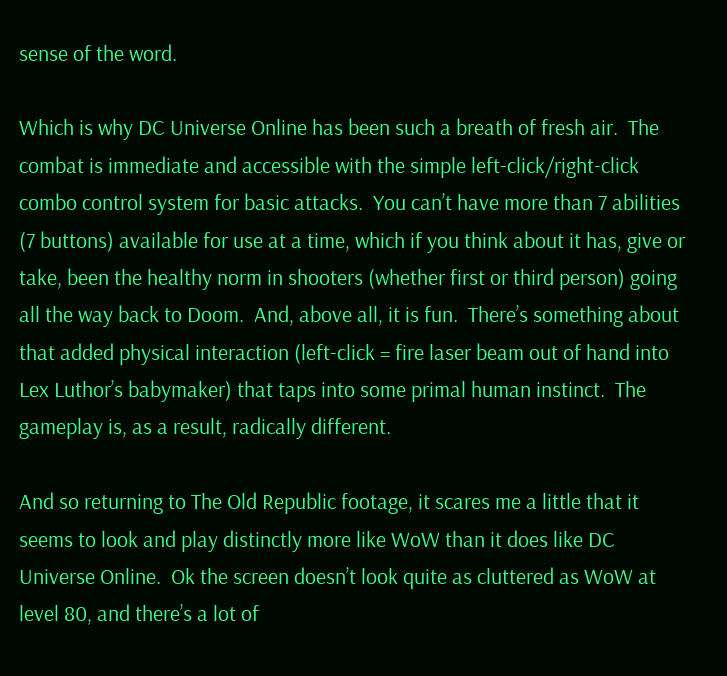sense of the word.

Which is why DC Universe Online has been such a breath of fresh air.  The combat is immediate and accessible with the simple left-click/right-click combo control system for basic attacks.  You can’t have more than 7 abilities (7 buttons) available for use at a time, which if you think about it has, give or take, been the healthy norm in shooters (whether first or third person) going all the way back to Doom.  And, above all, it is fun.  There’s something about that added physical interaction (left-click = fire laser beam out of hand into Lex Luthor’s babymaker) that taps into some primal human instinct.  The gameplay is, as a result, radically different.

And so returning to The Old Republic footage, it scares me a little that it seems to look and play distinctly more like WoW than it does like DC Universe Online.  Ok the screen doesn’t look quite as cluttered as WoW at level 80, and there’s a lot of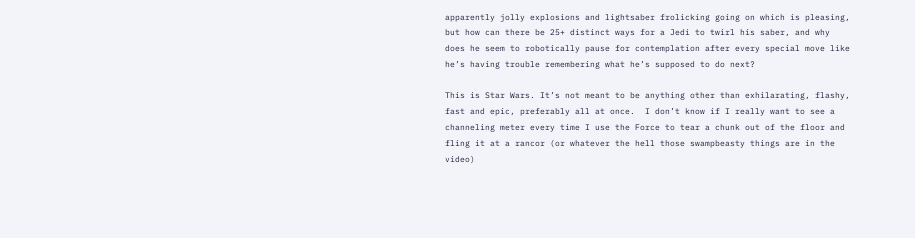apparently jolly explosions and lightsaber frolicking going on which is pleasing, but how can there be 25+ distinct ways for a Jedi to twirl his saber, and why does he seem to robotically pause for contemplation after every special move like he’s having trouble remembering what he’s supposed to do next?

This is Star Wars. It’s not meant to be anything other than exhilarating, flashy, fast and epic, preferably all at once.  I don’t know if I really want to see a channeling meter every time I use the Force to tear a chunk out of the floor and fling it at a rancor (or whatever the hell those swampbeasty things are in the video)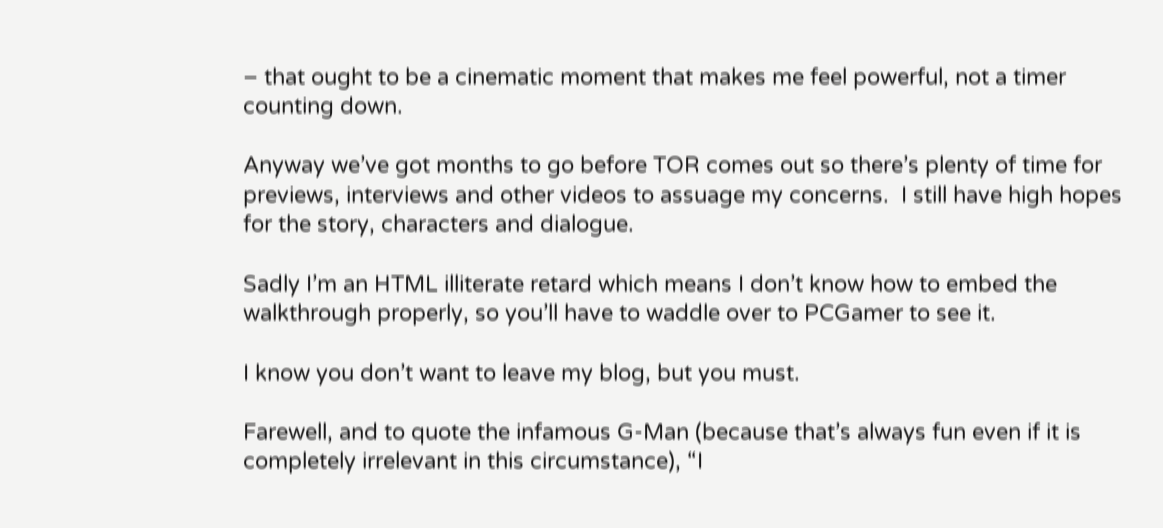– that ought to be a cinematic moment that makes me feel powerful, not a timer counting down.

Anyway we’ve got months to go before TOR comes out so there’s plenty of time for previews, interviews and other videos to assuage my concerns.  I still have high hopes for the story, characters and dialogue.

Sadly I’m an HTML illiterate retard which means I don’t know how to embed the walkthrough properly, so you’ll have to waddle over to PCGamer to see it.

I know you don’t want to leave my blog, but you must.

Farewell, and to quote the infamous G-Man (because that’s always fun even if it is completely irrelevant in this circumstance), “I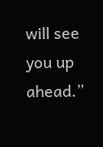will see you up ahead.”